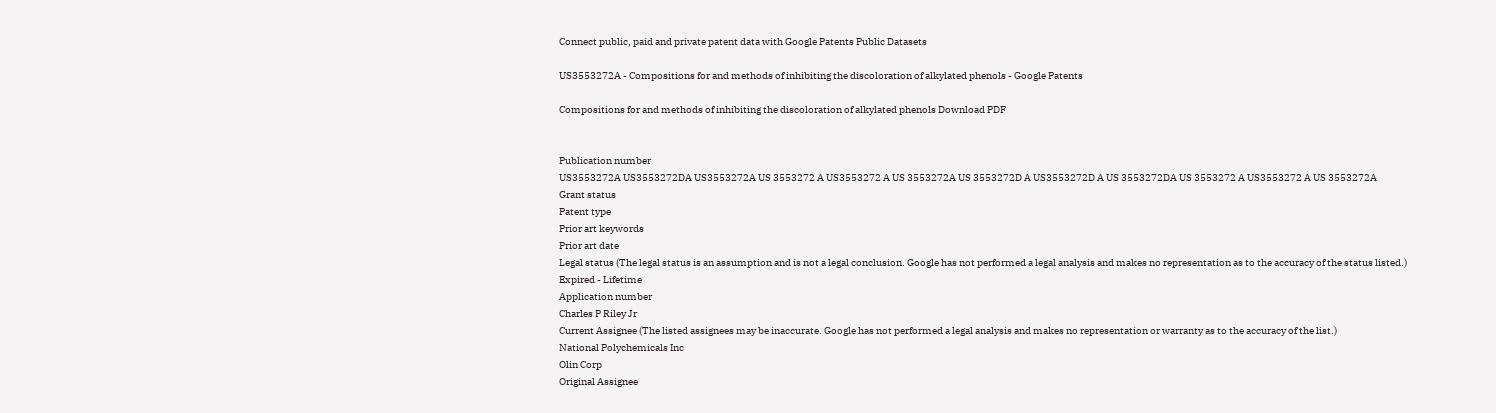Connect public, paid and private patent data with Google Patents Public Datasets

US3553272A - Compositions for and methods of inhibiting the discoloration of alkylated phenols - Google Patents

Compositions for and methods of inhibiting the discoloration of alkylated phenols Download PDF


Publication number
US3553272A US3553272DA US3553272A US 3553272 A US3553272 A US 3553272A US 3553272D A US3553272D A US 3553272DA US 3553272 A US3553272 A US 3553272A
Grant status
Patent type
Prior art keywords
Prior art date
Legal status (The legal status is an assumption and is not a legal conclusion. Google has not performed a legal analysis and makes no representation as to the accuracy of the status listed.)
Expired - Lifetime
Application number
Charles P Riley Jr
Current Assignee (The listed assignees may be inaccurate. Google has not performed a legal analysis and makes no representation or warranty as to the accuracy of the list.)
National Polychemicals Inc
Olin Corp
Original Assignee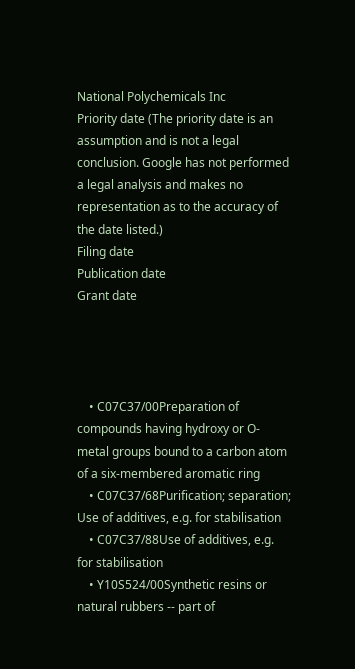National Polychemicals Inc
Priority date (The priority date is an assumption and is not a legal conclusion. Google has not performed a legal analysis and makes no representation as to the accuracy of the date listed.)
Filing date
Publication date
Grant date




    • C07C37/00Preparation of compounds having hydroxy or O-metal groups bound to a carbon atom of a six-membered aromatic ring
    • C07C37/68Purification; separation; Use of additives, e.g. for stabilisation
    • C07C37/88Use of additives, e.g. for stabilisation
    • Y10S524/00Synthetic resins or natural rubbers -- part of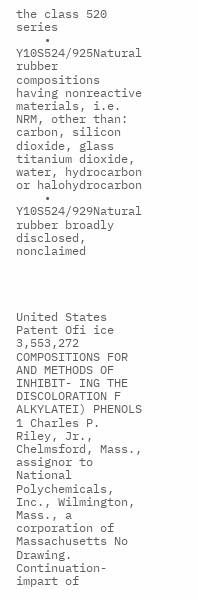the class 520 series
    • Y10S524/925Natural rubber compositions having nonreactive materials, i.e. NRM, other than: carbon, silicon dioxide, glass titanium dioxide, water, hydrocarbon or halohydrocarbon
    • Y10S524/929Natural rubber broadly disclosed, nonclaimed




United States Patent Ofi ice 3,553,272 COMPOSITIONS FOR AND METHODS OF INHIBIT- ING THE DISCOLORATION F ALKYLATEI) PHENOLS 1 Charles P. Riley, Jr., Chelmsford, Mass., assignor to National Polychemicals, Inc., Wilmington, Mass., a corporation of Massachusetts No Drawing. Continuation-impart of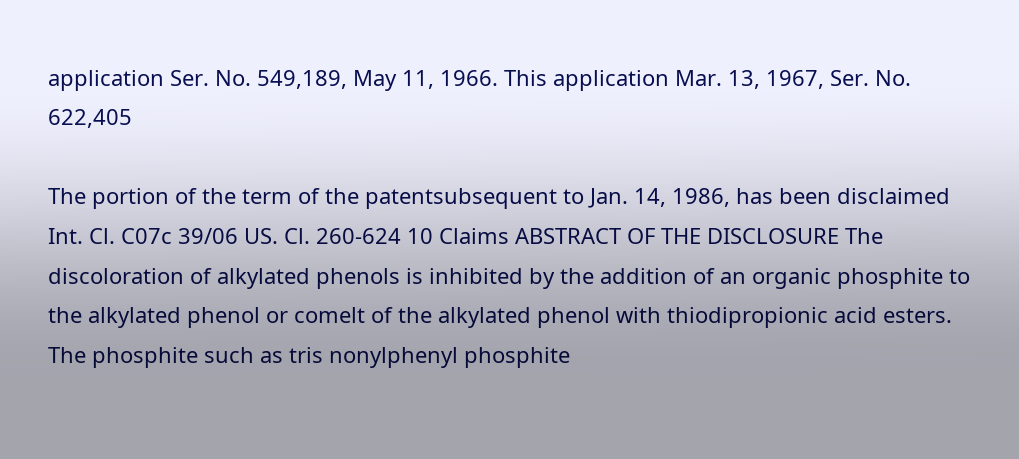application Ser. No. 549,189, May 11, 1966. This application Mar. 13, 1967, Ser. No. 622,405

The portion of the term of the patentsubsequent to Jan. 14, 1986, has been disclaimed Int. Cl. C07c 39/06 US. Cl. 260-624 10 Claims ABSTRACT OF THE DISCLOSURE The discoloration of alkylated phenols is inhibited by the addition of an organic phosphite to the alkylated phenol or comelt of the alkylated phenol with thiodipropionic acid esters. The phosphite such as tris nonylphenyl phosphite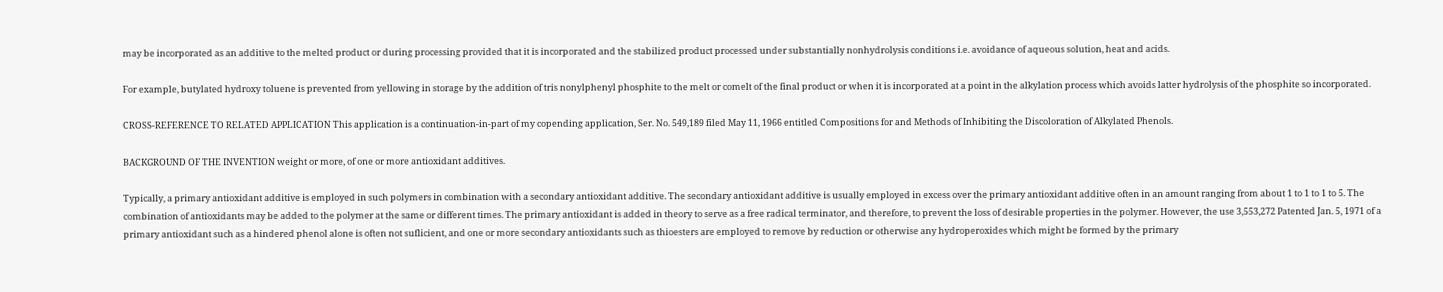may be incorporated as an additive to the melted product or during processing provided that it is incorporated and the stabilized product processed under substantially nonhydrolysis conditions i.e. avoidance of aqueous solution, heat and acids.

For example, butylated hydroxy toluene is prevented from yellowing in storage by the addition of tris nonylphenyl phosphite to the melt or comelt of the final product or when it is incorporated at a point in the alkylation process which avoids latter hydrolysis of the phosphite so incorporated.

CROSS-REFERENCE TO RELATED APPLICATION This application is a continuation-in-part of my copending application, Ser. No. 549,189 filed May 11, 1966 entitled Compositions for and Methods of Inhibiting the Discoloration of Alkylated Phenols.

BACKGROUND OF THE INVENTION weight or more, of one or more antioxidant additives.

Typically, a primary antioxidant additive is employed in such polymers in combination with a secondary antioxidant additive. The secondary antioxidant additive is usually employed in excess over the primary antioxidant additive often in an amount ranging from about 1 to 1 to 1 to 5. The combination of antioxidants may be added to the polymer at the same or different times. The primary antioxidant is added in theory to serve as a free radical terminator, and therefore, to prevent the loss of desirable properties in the polymer. However, the use 3,553,272 Patented Jan. 5, 1971 of a primary antioxidant such as a hindered phenol alone is often not suflicient, and one or more secondary antioxidants such as thioesters are employed to remove by reduction or otherwise any hydroperoxides which might be formed by the primary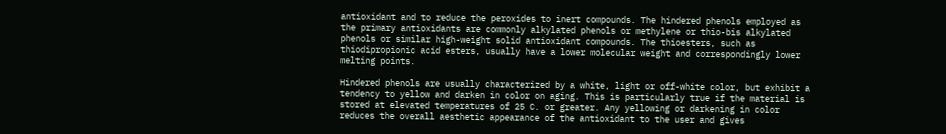antioxidant and to reduce the peroxides to inert compounds. The hindered phenols employed as the primary antioxidants are commonly alkylated phenols or methylene or thio-bis alkylated phenols or similar high-weight solid antioxidant compounds. The thioesters, such as thiodipropionic acid esters, usually have a lower molecular weight and correspondingly lower melting points.

Hindered phenols are usually characterized by a white, light or off-white color, but exhibit a tendency to yellow and darken in color on aging. This is particularly true if the material is stored at elevated temperatures of 25 C. or greater. Any yellowing or darkening in color reduces the overall aesthetic appearance of the antioxidant to the user and gives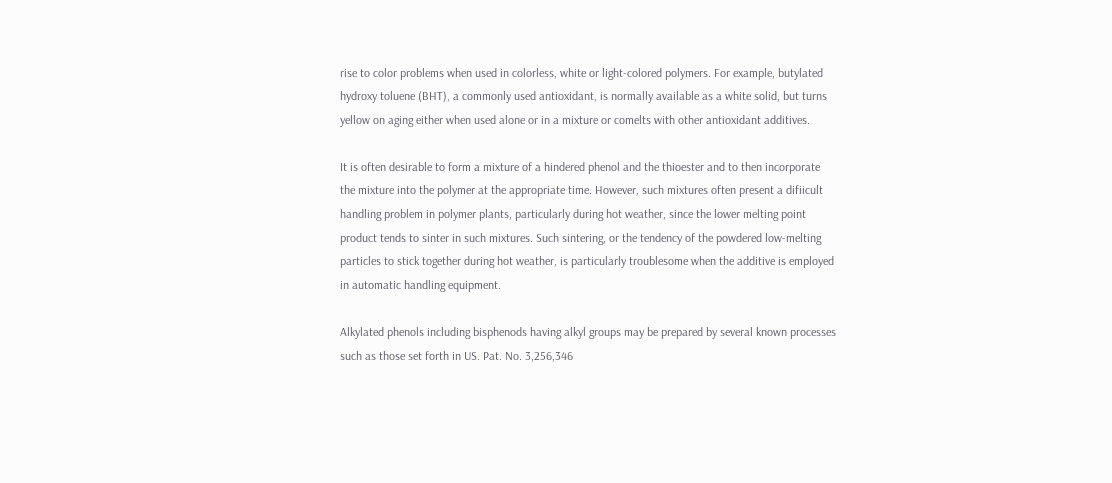rise to color problems when used in colorless, white or light-colored polymers. For example, butylated hydroxy toluene (BHT), a commonly used antioxidant, is normally available as a white solid, but turns yellow on aging either when used alone or in a mixture or comelts with other antioxidant additives.

It is often desirable to form a mixture of a hindered phenol and the thioester and to then incorporate the mixture into the polymer at the appropriate time. However, such mixtures often present a difiicult handling problem in polymer plants, particularly during hot weather, since the lower melting point product tends to sinter in such mixtures. Such sintering, or the tendency of the powdered low-melting particles to stick together during hot weather, is particularly troublesome when the additive is employed in automatic handling equipment.

Alkylated phenols including bisphenods having alkyl groups may be prepared by several known processes such as those set forth in US. Pat. No. 3,256,346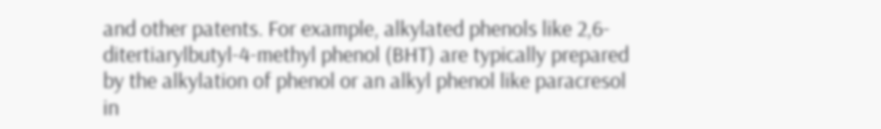and other patents. For example, alkylated phenols like 2,6-ditertiarylbutyl-4-methyl phenol (BHT) are typically prepared by the alkylation of phenol or an alkyl phenol like paracresol in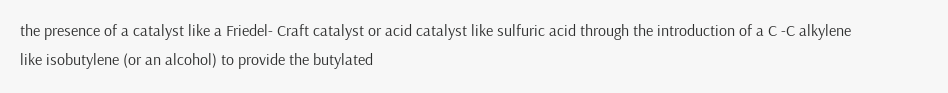the presence of a catalyst like a Friedel- Craft catalyst or acid catalyst like sulfuric acid through the introduction of a C -C alkylene like isobutylene (or an alcohol) to provide the butylated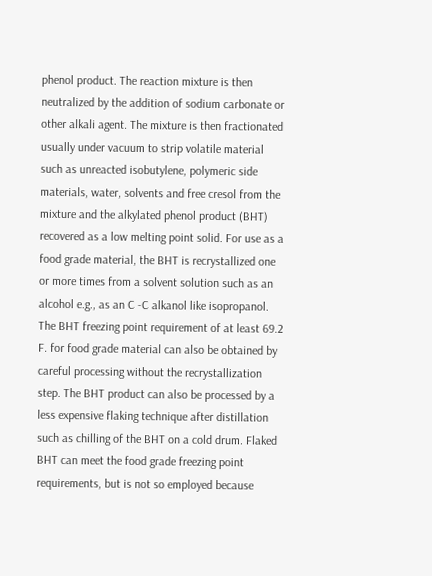phenol product. The reaction mixture is then neutralized by the addition of sodium carbonate or other alkali agent. The mixture is then fractionated usually under vacuum to strip volatile material such as unreacted isobutylene, polymeric side materials, water, solvents and free cresol from the mixture and the alkylated phenol product (BHT) recovered as a low melting point solid. For use as a food grade material, the BHT is recrystallized one or more times from a solvent solution such as an alcohol e.g., as an C -C alkanol like isopropanol. The BHT freezing point requirement of at least 69.2 F. for food grade material can also be obtained by careful processing without the recrystallization step. The BHT product can also be processed by a less expensive flaking technique after distillation such as chilling of the BHT on a cold drum. Flaked BHT can meet the food grade freezing point requirements, but is not so employed because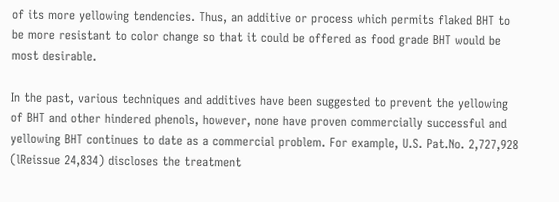of its more yellowing tendencies. Thus, an additive or process which permits flaked BHT to be more resistant to color change so that it could be offered as food grade BHT would be most desirable.

In the past, various techniques and additives have been suggested to prevent the yellowing of BHT and other hindered phenols, however, none have proven commercially successful and yellowing BHT continues to date as a commercial problem. For example, U.S. Pat.No. 2,727,928 (lReissue 24,834) discloses the treatment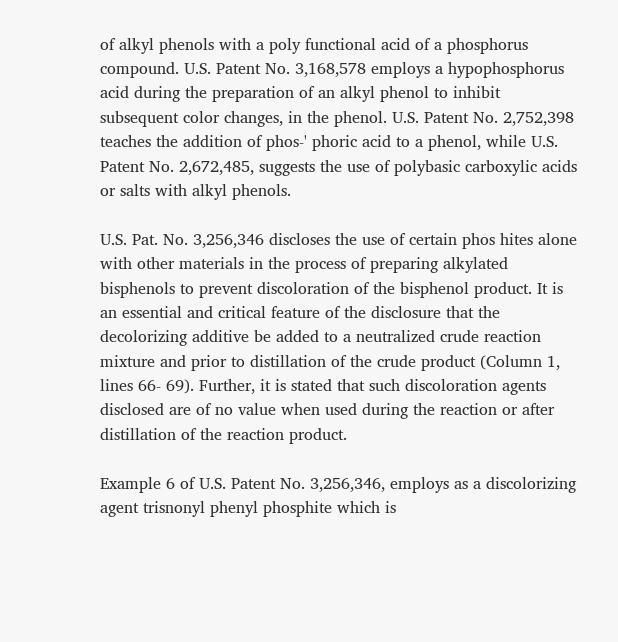of alkyl phenols with a poly functional acid of a phosphorus compound. U.S. Patent No. 3,168,578 employs a hypophosphorus acid during the preparation of an alkyl phenol to inhibit subsequent color changes, in the phenol. U.S. Patent No. 2,752,398 teaches the addition of phos-' phoric acid to a phenol, while U.S. Patent No. 2,672,485, suggests the use of polybasic carboxylic acids or salts with alkyl phenols.

U.S. Pat. No. 3,256,346 discloses the use of certain phos hites alone with other materials in the process of preparing alkylated bisphenols to prevent discoloration of the bisphenol product. It is an essential and critical feature of the disclosure that the decolorizing additive be added to a neutralized crude reaction mixture and prior to distillation of the crude product (Column 1, lines 66- 69). Further, it is stated that such discoloration agents disclosed are of no value when used during the reaction or after distillation of the reaction product.

Example 6 of U.S. Patent No. 3,256,346, employs as a discolorizing agent trisnonyl phenyl phosphite which is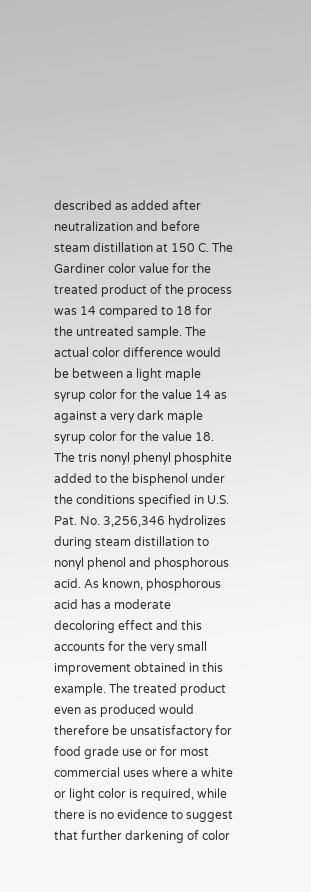described as added after neutralization and before steam distillation at 150 C. The Gardiner color value for the treated product of the process was 14 compared to 18 for the untreated sample. The actual color difference would be between a light maple syrup color for the value 14 as against a very dark maple syrup color for the value 18. The tris nonyl phenyl phosphite added to the bisphenol under the conditions specified in U.S. Pat. No. 3,256,346 hydrolizes during steam distillation to nonyl phenol and phosphorous acid. As known, phosphorous acid has a moderate decoloring effect and this accounts for the very small improvement obtained in this example. The treated product even as produced would therefore be unsatisfactory for food grade use or for most commercial uses where a white or light color is required, while there is no evidence to suggest that further darkening of color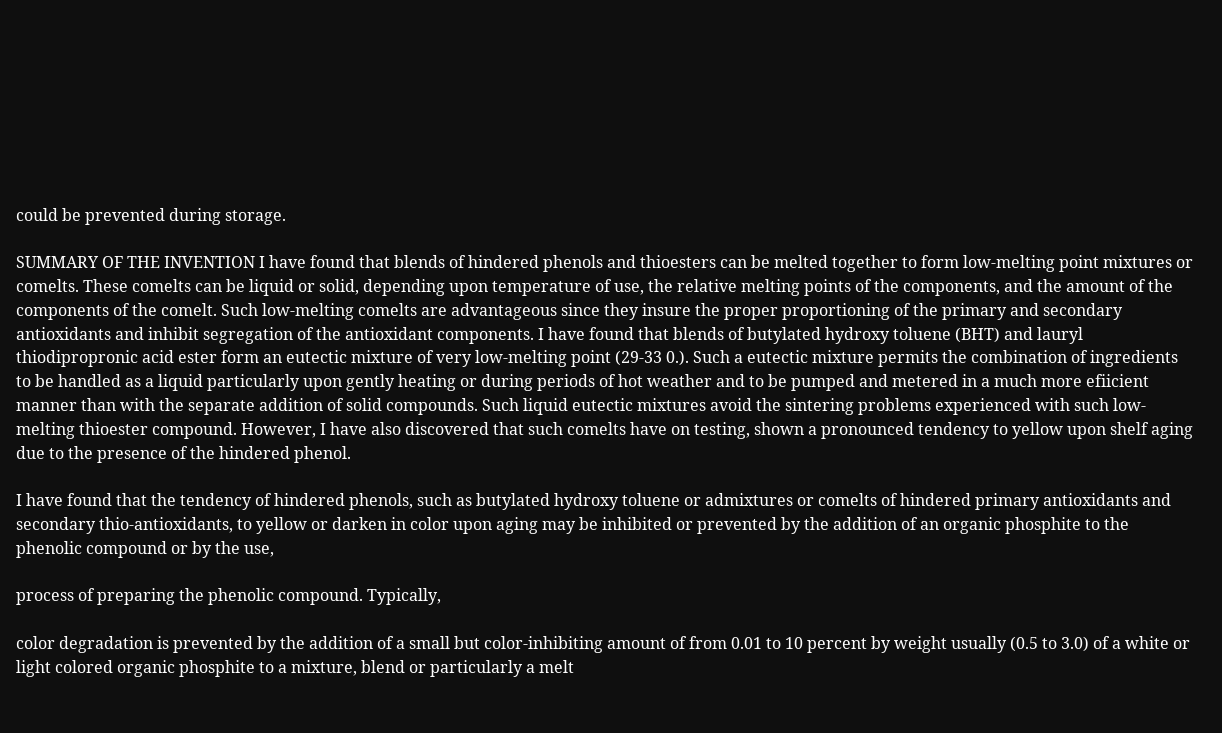could be prevented during storage.

SUMMARY OF THE INVENTION I have found that blends of hindered phenols and thioesters can be melted together to form low-melting point mixtures or comelts. These comelts can be liquid or solid, depending upon temperature of use, the relative melting points of the components, and the amount of the components of the comelt. Such low-melting comelts are advantageous since they insure the proper proportioning of the primary and secondary antioxidants and inhibit segregation of the antioxidant components. I have found that blends of butylated hydroxy toluene (BHT) and lauryl thiodipropronic acid ester form an eutectic mixture of very low-melting point (29-33 0.). Such a eutectic mixture permits the combination of ingredients to be handled as a liquid particularly upon gently heating or during periods of hot weather and to be pumped and metered in a much more efiicient manner than with the separate addition of solid compounds. Such liquid eutectic mixtures avoid the sintering problems experienced with such low-melting thioester compound. However, I have also discovered that such comelts have on testing, shown a pronounced tendency to yellow upon shelf aging due to the presence of the hindered phenol.

I have found that the tendency of hindered phenols, such as butylated hydroxy toluene or admixtures or comelts of hindered primary antioxidants and secondary thio-antioxidants, to yellow or darken in color upon aging may be inhibited or prevented by the addition of an organic phosphite to the phenolic compound or by the use,

process of preparing the phenolic compound. Typically,

color degradation is prevented by the addition of a small but color-inhibiting amount of from 0.01 to 10 percent by weight usually (0.5 to 3.0) of a white or light colored organic phosphite to a mixture, blend or particularly a melt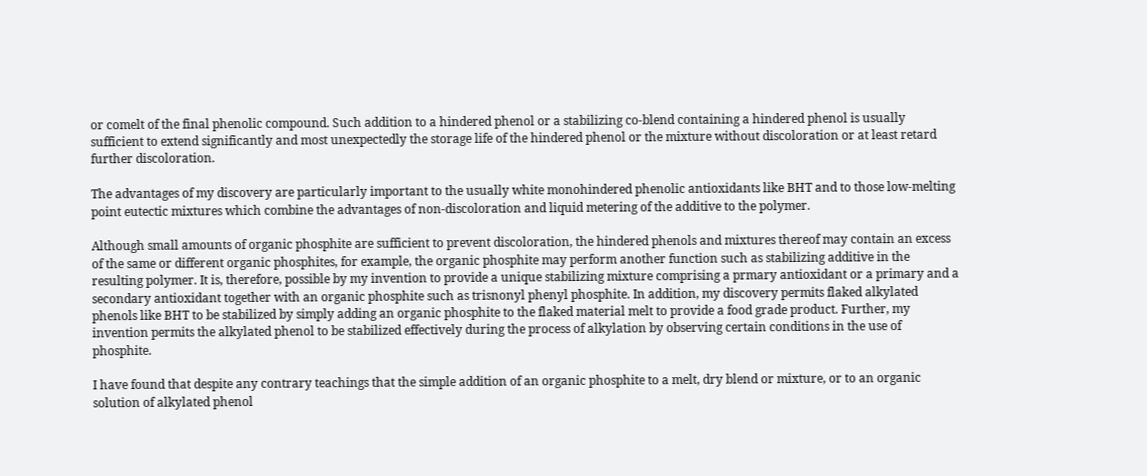or comelt of the final phenolic compound. Such addition to a hindered phenol or a stabilizing co-blend containing a hindered phenol is usually sufficient to extend significantly and most unexpectedly the storage life of the hindered phenol or the mixture without discoloration or at least retard further discoloration.

The advantages of my discovery are particularly important to the usually white monohindered phenolic antioxidants like BHT and to those low-melting point eutectic mixtures which combine the advantages of non-discoloration and liquid metering of the additive to the polymer.

Although small amounts of organic phosphite are sufficient to prevent discoloration, the hindered phenols and mixtures thereof may contain an excess of the same or different organic phosphites, for example, the organic phosphite may perform another function such as stabilizing additive in the resulting polymer. It is, therefore, possible by my invention to provide a unique stabilizing mixture comprising a prmary antioxidant or a primary and a secondary antioxidant together with an organic phosphite such as trisnonyl phenyl phosphite. In addition, my discovery permits flaked alkylated phenols like BHT to be stabilized by simply adding an organic phosphite to the flaked material melt to provide a food grade product. Further, my invention permits the alkylated phenol to be stabilized effectively during the process of alkylation by observing certain conditions in the use of phosphite.

I have found that despite any contrary teachings that the simple addition of an organic phosphite to a melt, dry blend or mixture, or to an organic solution of alkylated phenol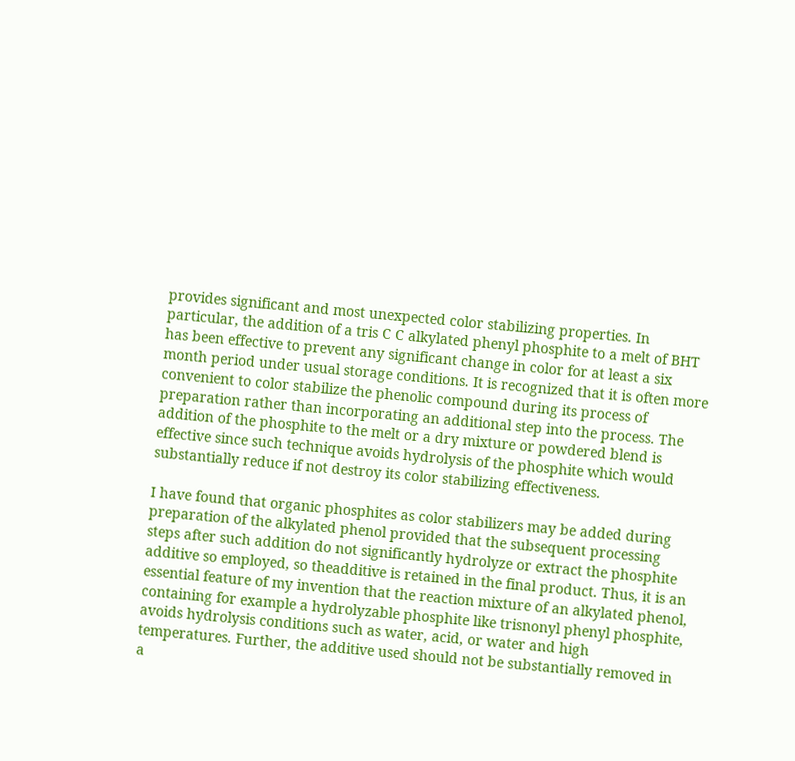provides significant and most unexpected color stabilizing properties. In particular, the addition of a tris C C alkylated phenyl phosphite to a melt of BHT has been effective to prevent any significant change in color for at least a six month period under usual storage conditions. It is recognized that it is often more convenient to color stabilize the phenolic compound during its process of preparation rather than incorporating an additional step into the process. The addition of the phosphite to the melt or a dry mixture or powdered blend is effective since such technique avoids hydrolysis of the phosphite which would substantially reduce if not destroy its color stabilizing effectiveness.

I have found that organic phosphites as color stabilizers may be added during preparation of the alkylated phenol provided that the subsequent processing steps after such addition do not significantly hydrolyze or extract the phosphite additive so employed, so theadditive is retained in the final product. Thus, it is an essential feature of my invention that the reaction mixture of an alkylated phenol, containing for example a hydrolyzable phosphite like trisnonyl phenyl phosphite, avoids hydrolysis conditions such as water, acid, or water and high temperatures. Further, the additive used should not be substantially removed in a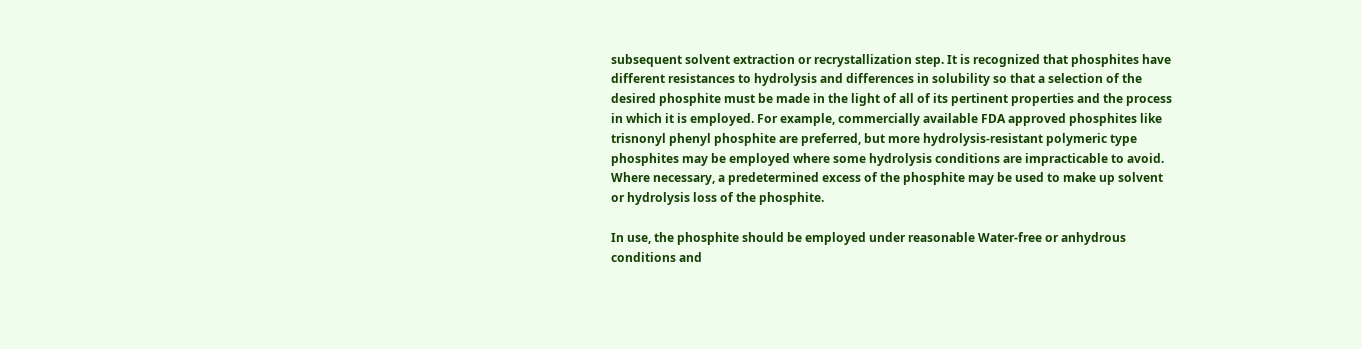subsequent solvent extraction or recrystallization step. It is recognized that phosphites have different resistances to hydrolysis and differences in solubility so that a selection of the desired phosphite must be made in the light of all of its pertinent properties and the process in which it is employed. For example, commercially available FDA approved phosphites like trisnonyl phenyl phosphite are preferred, but more hydrolysis-resistant polymeric type phosphites may be employed where some hydrolysis conditions are impracticable to avoid. Where necessary, a predetermined excess of the phosphite may be used to make up solvent or hydrolysis loss of the phosphite.

In use, the phosphite should be employed under reasonable Water-free or anhydrous conditions and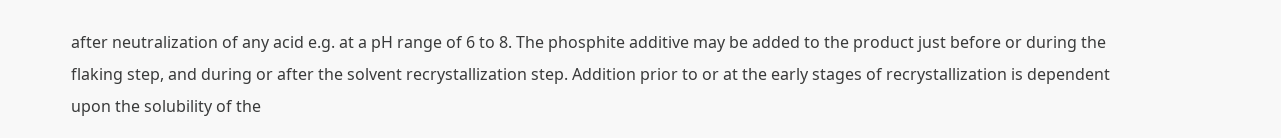after neutralization of any acid e.g. at a pH range of 6 to 8. The phosphite additive may be added to the product just before or during the flaking step, and during or after the solvent recrystallization step. Addition prior to or at the early stages of recrystallization is dependent upon the solubility of the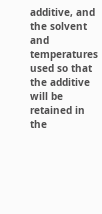additive, and the solvent and temperatures used so that the additive will be retained in the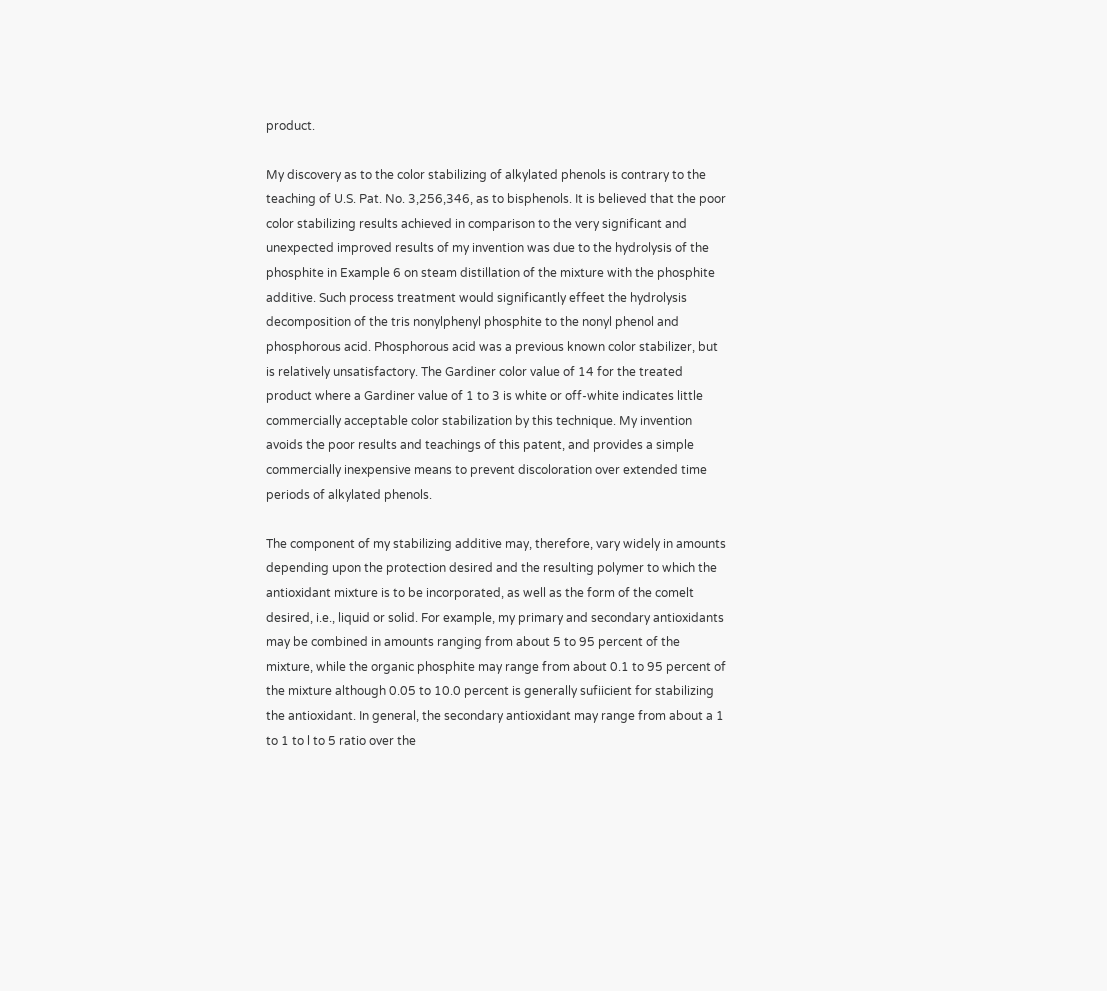product.

My discovery as to the color stabilizing of alkylated phenols is contrary to the teaching of U.S. Pat. No. 3,256,346, as to bisphenols. It is believed that the poor color stabilizing results achieved in comparison to the very significant and unexpected improved results of my invention was due to the hydrolysis of the phosphite in Example 6 on steam distillation of the mixture with the phosphite additive. Such process treatment would significantly effeet the hydrolysis decomposition of the tris nonylphenyl phosphite to the nonyl phenol and phosphorous acid. Phosphorous acid was a previous known color stabilizer, but is relatively unsatisfactory. The Gardiner color value of 14 for the treated product where a Gardiner value of 1 to 3 is white or off-white indicates little commercially acceptable color stabilization by this technique. My invention avoids the poor results and teachings of this patent, and provides a simple commercially inexpensive means to prevent discoloration over extended time periods of alkylated phenols.

The component of my stabilizing additive may, therefore, vary widely in amounts depending upon the protection desired and the resulting polymer to which the antioxidant mixture is to be incorporated, as well as the form of the comelt desired, i.e., liquid or solid. For example, my primary and secondary antioxidants may be combined in amounts ranging from about 5 to 95 percent of the mixture, while the organic phosphite may range from about 0.1 to 95 percent of the mixture although 0.05 to 10.0 percent is generally sufiicient for stabilizing the antioxidant. In general, the secondary antioxidant may range from about a 1 to 1 to l to 5 ratio over the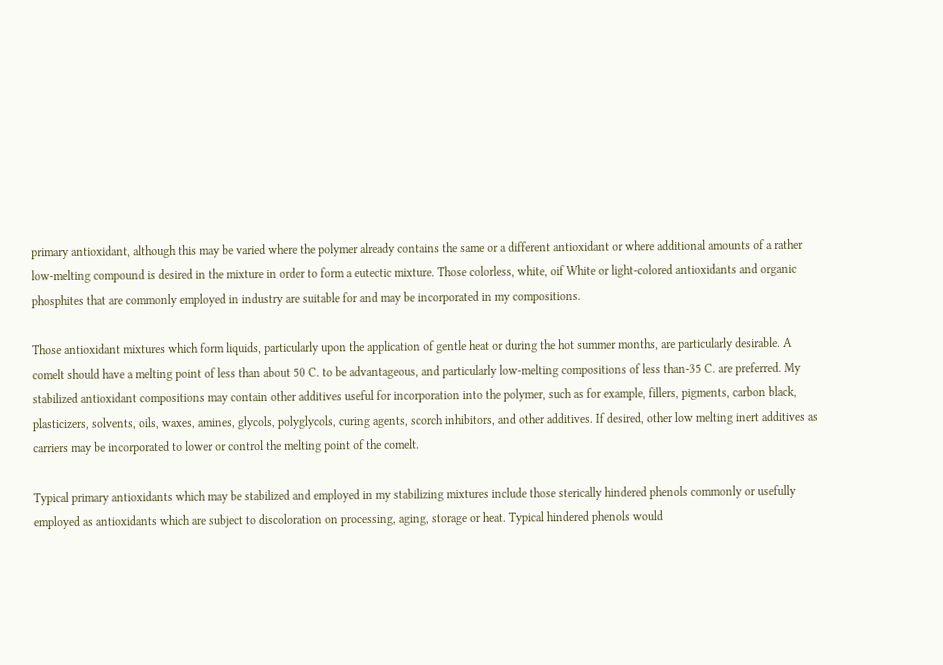primary antioxidant, although this may be varied where the polymer already contains the same or a different antioxidant or where additional amounts of a rather low-melting compound is desired in the mixture in order to form a eutectic mixture. Those colorless, white, oif White or light-colored antioxidants and organic phosphites that are commonly employed in industry are suitable for and may be incorporated in my compositions.

Those antioxidant mixtures which form liquids, particularly upon the application of gentle heat or during the hot summer months, are particularly desirable. A comelt should have a melting point of less than about 50 C. to be advantageous, and particularly low-melting compositions of less than-35 C. are preferred. My stabilized antioxidant compositions may contain other additives useful for incorporation into the polymer, such as for example, fillers, pigments, carbon black, plasticizers, solvents, oils, waxes, amines, glycols, polyglycols, curing agents, scorch inhibitors, and other additives. If desired, other low melting inert additives as carriers may be incorporated to lower or control the melting point of the comelt.

Typical primary antioxidants which may be stabilized and employed in my stabilizing mixtures include those sterically hindered phenols commonly or usefully employed as antioxidants which are subject to discoloration on processing, aging, storage or heat. Typical hindered phenols would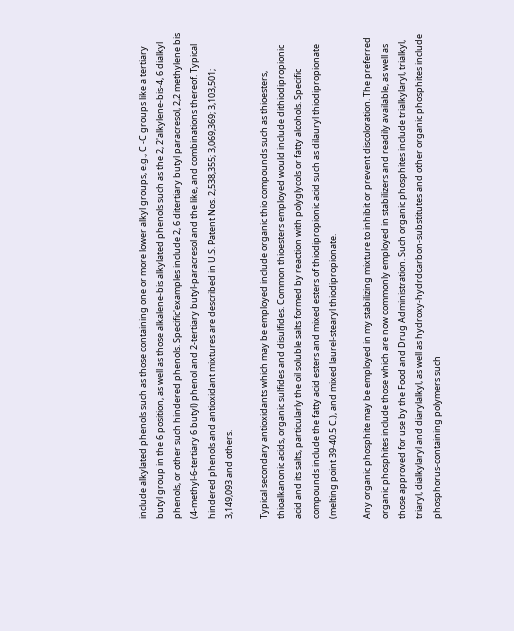include alkylated phenols such as those containing one or more lower alkyl groups, e.g., C -C groups like a tertiary butyl group in the 6 position, as well as those alkalene-bis alkylated phenols such as the 2, 2'alkylene-bis-4, 6 dialkyl phenols, or other such hindered phenols. Specific'examples include 2, 6 ditertiary butyl paracresol, 2,2 methylene bis (4-methyl-6-tertiary 6 butyl) phenol and 2-tertiary butyl-paracresol and the like, and combinations thereof. Typical hindered phenols and antioxidant mixtures are described in U.S. Patent Nos. 2,538,355; 3,069,369; 3,103,501; 3,149,093 and others.

Typical secondary antioxidants which may be employed include organic thio compounds such as thioesters, thioalkanonic acids, organic sulfides and disulfides. Common thioesters employed would include dithiodipropionic acid and its salts, particularly the oil soluble salts formed by reaction with polyglycols or fatty alcohols. Specific compounds include the fatty acid esters and mixed esters of thiodipropionic acid such as dilauryl thiodipropionate (melting point 39-40.5 C.), and mixed laurel-stearyl thiodipropionate.

Any organic phosphite may be employed in my stabilizing mixture to inhibit or prevent discoloration. The preferred organic phosphites include those which are now commonly employed in stabilizers and readily available, as well as those approved for use by the Food and Drug Administration. Such organic phosphites include trialkylaryl, trialkyl, triaryl, dialkylaryl and diarylalkyl, as well as hydroxy-hydrdcarbon-substitutes and other organic phosphites include phosphorus-containing polymers such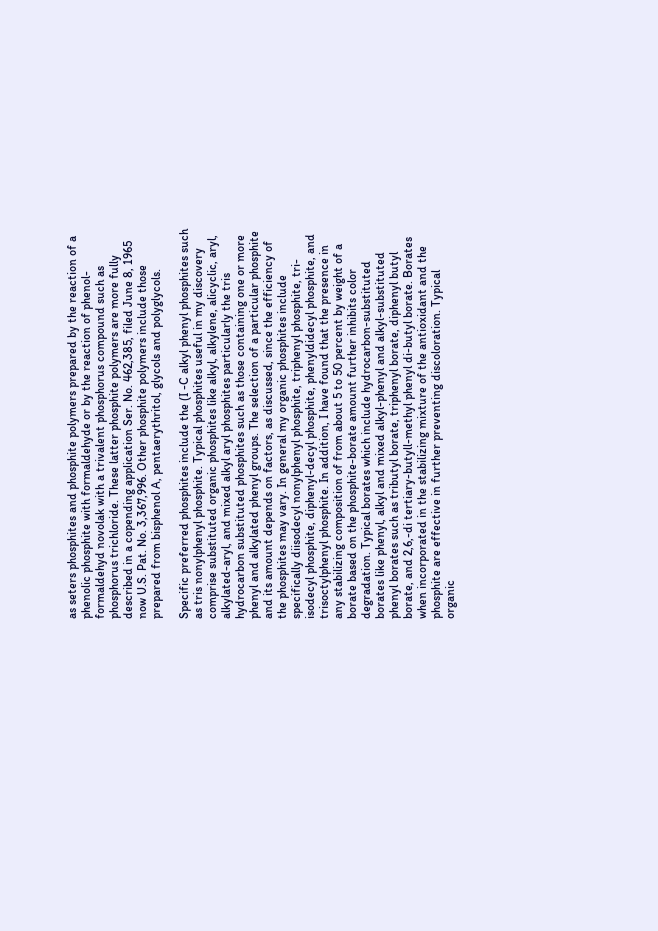as seters phosphites and phosphite polymers prepared by the reaction of a phenolic phosphite with formaldehyde or by the reaction of phenol-formaldehyd novolak with a trivalent phosphorus compound such as phosphorus trichloride. These latter phosphite polymers are more fully described in a copending application Ser. No. 462,385, filed June 8, 1965 now U.S. Pat. No. 3,367,996. Other phosphite polymers include those prepared from bisphenol A, pentaerythritol, glycols and polyglycols.

Specific preferred phosphites include the (I -C alkyl phenyl phosphites such as tris nonylphenyl phosphite. Typical phosphites useful in my discovery comprise substituted organic phosphites like alkyl, alkylene, alicyclic, aryl, alkylated-aryl, and mixed alkyl aryl phosphites particularly the tris hydrocarbon substituted phosphites such as those containing one or more phenyl and alkylated phenyl groups. The selection of a particular phosphite and its amount depends on factors, as discussed, since the efficiency of the phosphites may vary. In general my organic phosphites include specifically diisodecyl nonylphenyl phosphite, triphenyl phosphite, tri-isodecyl phosphite, diphenyl-decyl phosphite, phenyldidecyl phosphite, and trisoctylphenyl phosphite. In addition, I have found that the presence in any stabilizing composition of from about 5 to 50 percent by weight of a borate based on the phosphite-borate amount further inhibits color degradation. Typical borates which include hydrocarbon-substituted borates like phenyl, alkyl and mixed alkyl-phenyl and alkyl-substituted phenyl borates such as tributyl borate, triphenyl borate, diphenyl butyl borate, and 2,6,-di tertiary-butyll-methyl phenyl di-butyl borate. Borates when incorporated in the stabilizing mixture of the antioxidant and the phosphite are effective in further preventing discoloration. Typical organic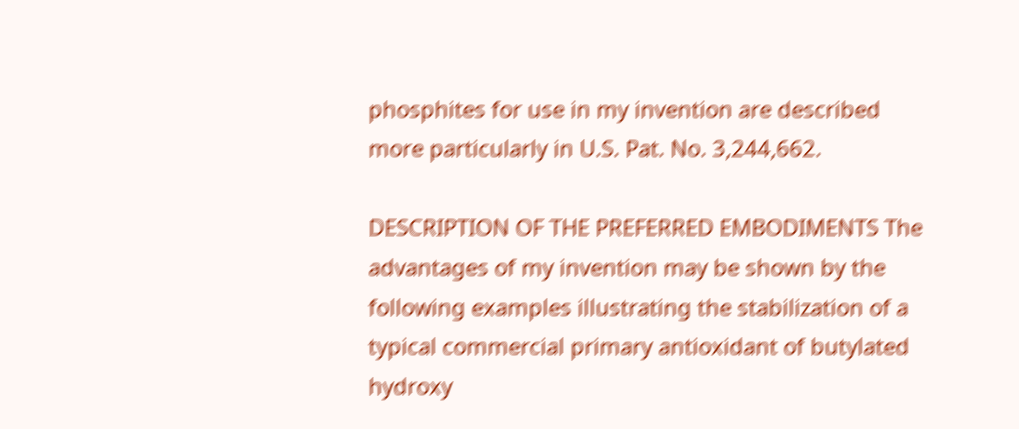phosphites for use in my invention are described more particularly in U.S. Pat. No. 3,244,662.

DESCRIPTION OF THE PREFERRED EMBODIMENTS The advantages of my invention may be shown by the following examples illustrating the stabilization of a typical commercial primary antioxidant of butylated hydroxy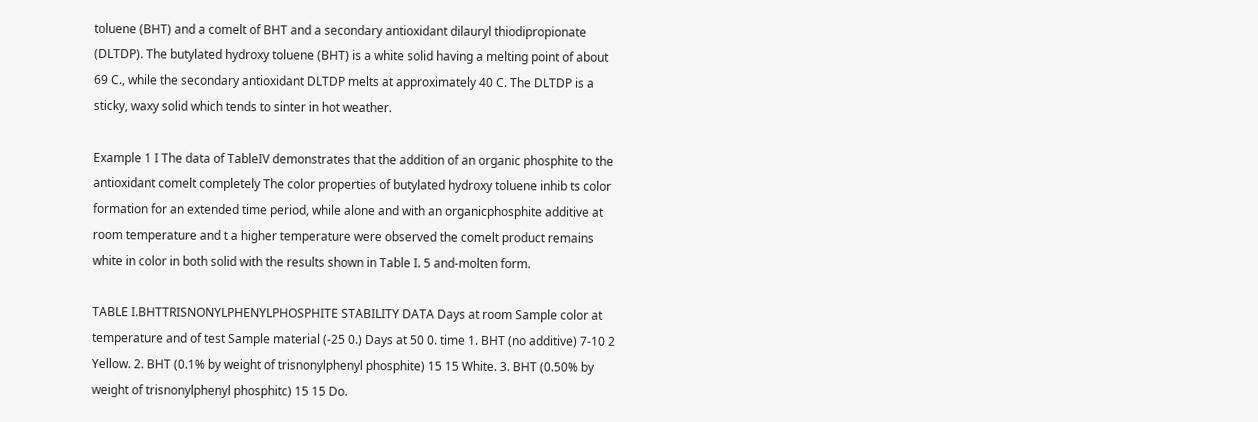toluene (BHT) and a comelt of BHT and a secondary antioxidant dilauryl thiodipropionate (DLTDP). The butylated hydroxy toluene (BHT) is a white solid having a melting point of about 69 C., while the secondary antioxidant DLTDP melts at approximately 40 C. The DLTDP is a sticky, waxy solid which tends to sinter in hot weather.

Example 1 I The data of TableIV demonstrates that the addition of an organic phosphite to the antioxidant comelt completely The color properties of butylated hydroxy toluene inhib ts color formation for an extended time period, while alone and with an organicphosphite additive at room temperature and t a higher temperature were observed the comelt product remains white in color in both solid with the results shown in Table I. 5 and-molten form.

TABLE I.BHTTRISNONYLPHENYLPHOSPHITE STABILITY DATA Days at room Sample color at temperature and of test Sample material (-25 0.) Days at 50 0. time 1. BHT (no additive) 7-10 2 Yellow. 2. BHT (0.1% by weight of trisnonylphenyl phosphite) 15 15 White. 3. BHT (0.50% by weight of trisnonylphenyl phosphitc) 15 15 Do.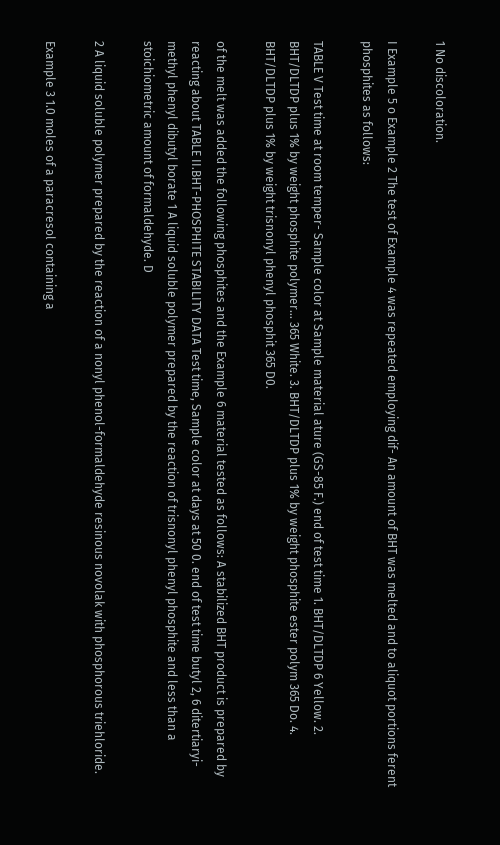1 No discoloration.

I Example 5 o Example 2 The test of Example 4 was repeated employing dif- An amount of BHT was melted and to aliquot portions ferent phosphites as follows:

TABLE V Test time at room temper- Sample color at Sample material ature (GS-85 F.) end of test time 1. BHT/DLTDP 6 Yellow. 2. BHT/DLTDP plus 1% by weight phosphite polymer... 365 White. 3. BHT/DLTDP plus 1% by weight phosphite ester polym 365 Do. 4. BHT/DLTDP plus 1% by weight trisnonyl phenyl phosphit 365 D0.

of the melt was added the following phosphites and the Example 6 material tested as follows: A stabilized BHT product is prepared by reacting about TABLE II.BHT-PHOSPHITE STABILITY DATA Test time, Sample color at days at 50 0. end of test time butyl 2, 6 ditertiaryi-methyl phenyl dibutyl borate 1 A liquid soluble polymer prepared by the reaction of trisnonyl phenyl phosphite and less than a stoichiometric amount of formaldehyde. D

2 A liquid soluble polymer prepared by the reaction of a nonyl phenol-formaldehyde resinous novolak with phosphorous triehloride.

Example 3 1.0 moles of a paracresol containing a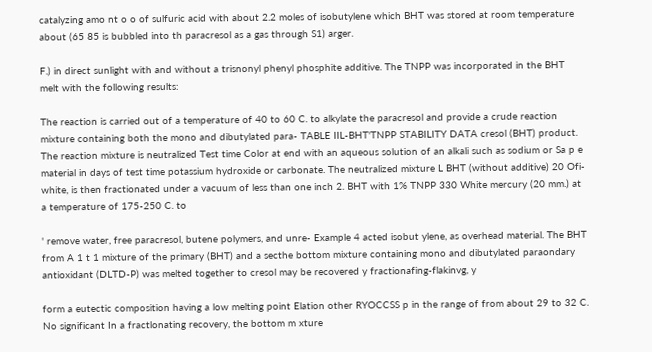catalyzing amo nt o o of sulfuric acid with about 2.2 moles of isobutylene which BHT was stored at room temperature about (65 85 is bubbled into th paracresol as a gas through S1) arger.

F.) in direct sunlight with and without a trisnonyl phenyl phosphite additive. The TNPP was incorporated in the BHT melt with the following results:

The reaction is carried out of a temperature of 40 to 60 C. to alkylate the paracresol and provide a crude reaction mixture containing both the mono and dibutylated para- TABLE IIL-BHT'TNPP STABILITY DATA cresol (BHT) product. The reaction mixture is neutralized Test time Color at end with an aqueous solution of an alkali such as sodium or Sa p e material in days of test time potassium hydroxide or carbonate. The neutralized mixture L BHT (without additive) 20 Ofi-white, is then fractionated under a vacuum of less than one inch 2. BHT with 1% TNPP 330 White mercury (20 mm.) at a temperature of 175-250 C. to

' remove water, free paracresol, butene polymers, and unre- Example 4 acted isobut ylene, as overhead material. The BHT from A 1 t 1 mixture of the primary (BHT) and a secthe bottom mixture containing mono and dibutylated paraondary antioxidant (DLTD-P) was melted together to cresol may be recovered y fractionafing-flakinvg, y

form a eutectic composition having a low melting point Elation other RYOCCSS p in the range of from about 29 to 32 C. No significant In a fractlonating recovery, the bottom m xture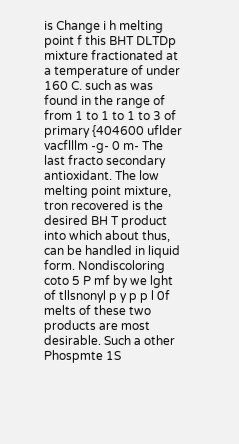is Change i h melting point f this BHT DLTDp mixture fractionated at a temperature of under 160 C. such as was found in the range of from 1 to 1 to 1 to 3 of primary {404600 uflder vacflllm -g- 0 m- The last fracto secondary antioxidant. The low melting point mixture, tron recovered is the desired BH T product into which about thus, can be handled in liquid form. Nondiscoloring coto 5 P mf by we lght of tllsnonyl p y p p l 0f melts of these two products are most desirable. Such a other Phospmte 1S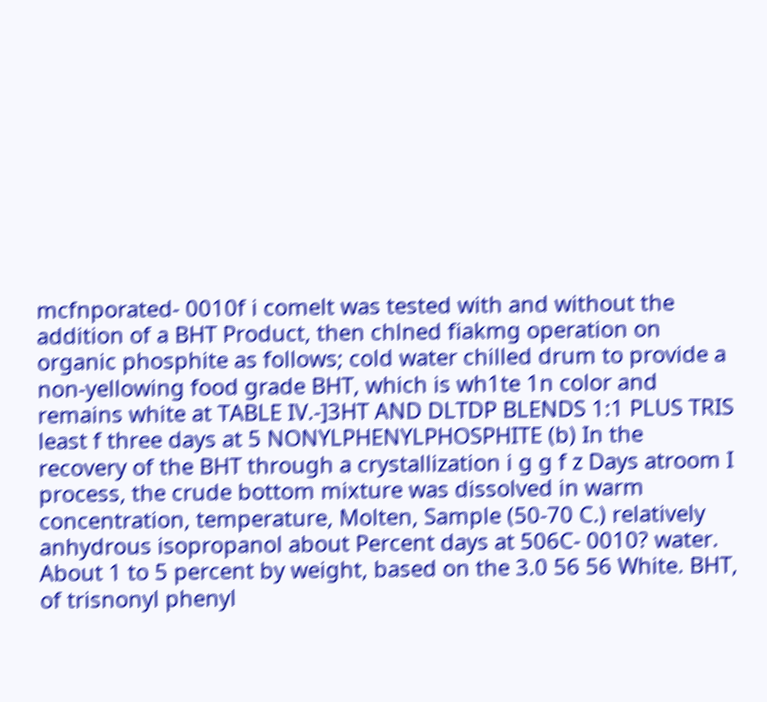mcfnporated- 0010f i comelt was tested with and without the addition of a BHT Product, then chlned fiakmg operation on organic phosphite as follows; cold water chilled drum to provide a non-yellowing food grade BHT, which is wh1te 1n color and remains white at TABLE IV.-]3HT AND DLTDP BLENDS 1:1 PLUS TRIS least f three days at 5 NONYLPHENYLPHOSPHITE (b) In the recovery of the BHT through a crystallization i g g f z Days atroom I process, the crude bottom mixture was dissolved in warm concentration, temperature, Molten, Sample (50-70 C.) relatively anhydrous isopropanol about Percent days at 506C- 0010? water. About 1 to 5 percent by weight, based on the 3.0 56 56 White. BHT, of trisnonyl phenyl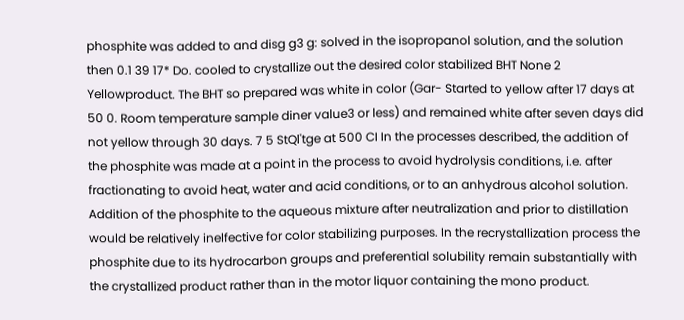phosphite was added to and disg g3 g: solved in the isopropanol solution, and the solution then 0.1 39 17* Do. cooled to crystallize out the desired color stabilized BHT None 2 Yellowproduct. The BHT so prepared was white in color (Gar- Started to yellow after 17 days at 50 0. Room temperature sample diner value3 or less) and remained white after seven days did not yellow through 30 days. 7 5 StQl'tge at 500 CI In the processes described, the addition of the phosphite was made at a point in the process to avoid hydrolysis conditions, i.e. after fractionating to avoid heat, water and acid conditions, or to an anhydrous alcohol solution. Addition of the phosphite to the aqueous mixture after neutralization and prior to distillation would be relatively inelfective for color stabilizing purposes. In the recrystallization process the phosphite due to its hydrocarbon groups and preferential solubility remain substantially with the crystallized product rather than in the motor liquor containing the mono product.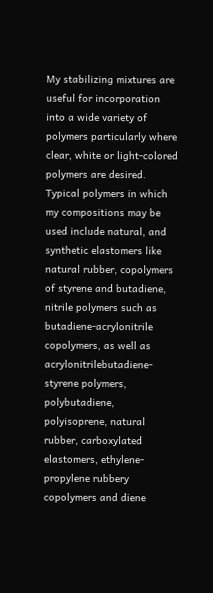My stabilizing mixtures are useful for incorporation into a wide variety of polymers particularly where clear, white or light-colored polymers are desired. Typical polymers in which my compositions may be used include natural, and synthetic elastomers like natural rubber, copolymers of styrene and butadiene, nitrile polymers such as butadiene-acrylonitrile copolymers, as well as acrylonitrilebutadiene-styrene polymers, polybutadiene, polyisoprene, natural rubber, carboxylated elastomers, ethylene-propylene rubbery copolymers and diene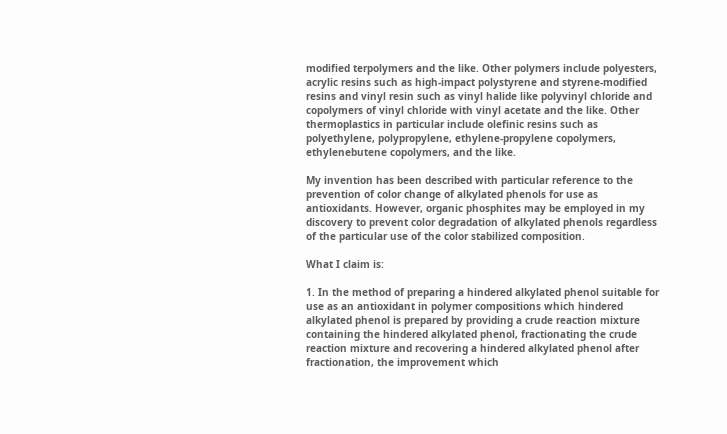modified terpolymers and the like. Other polymers include polyesters, acrylic resins such as high-impact polystyrene and styrene-modified resins and vinyl resin such as vinyl halide like polyvinyl chloride and copolymers of vinyl chloride with vinyl acetate and the like. Other thermoplastics in particular include olefinic resins such as polyethylene, polypropylene, ethylene-propylene copolymers, ethylenebutene copolymers, and the like.

My invention has been described with particular reference to the prevention of color change of alkylated phenols for use as antioxidants. However, organic phosphites may be employed in my discovery to prevent color degradation of alkylated phenols regardless of the particular use of the color stabilized composition.

What I claim is:

1. In the method of preparing a hindered alkylated phenol suitable for use as an antioxidant in polymer compositions which hindered alkylated phenol is prepared by providing a crude reaction mixture containing the hindered alkylated phenol, fractionating the crude reaction mixture and recovering a hindered alkylated phenol after fractionation, the improvement which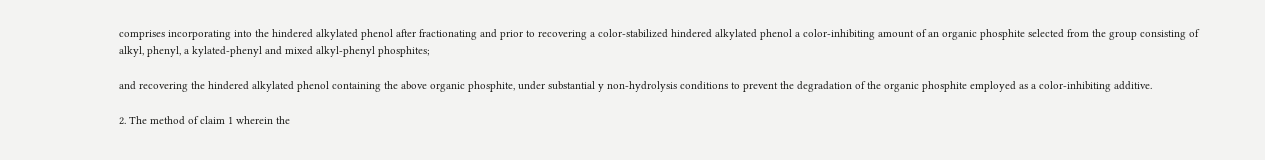comprises incorporating into the hindered alkylated phenol after fractionating and prior to recovering a color-stabilized hindered alkylated phenol a color-inhibiting amount of an organic phosphite selected from the group consisting of alkyl, phenyl, a kylated-phenyl and mixed alkyl-phenyl phosphites;

and recovering the hindered alkylated phenol containing the above organic phosphite, under substantial y non-hydrolysis conditions to prevent the degradation of the organic phosphite employed as a color-inhibiting additive.

2. The method of claim 1 wherein the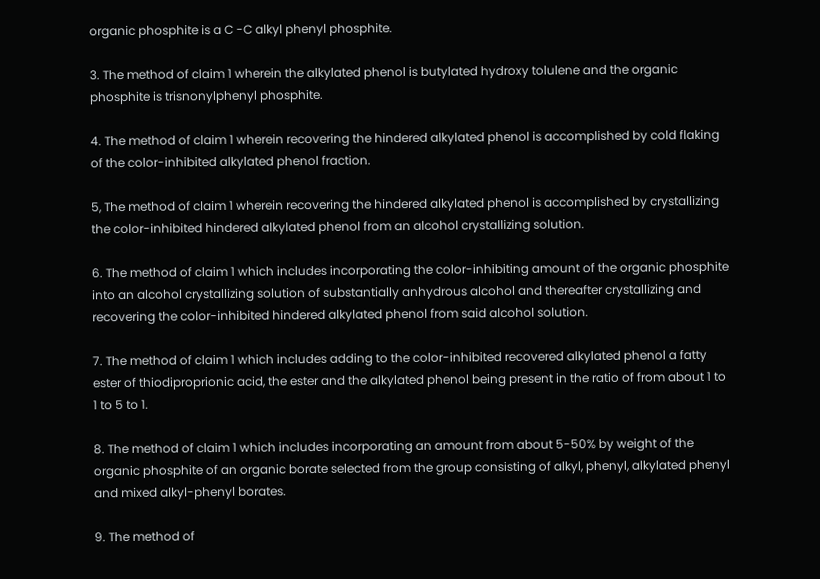organic phosphite is a C -C alkyl phenyl phosphite.

3. The method of claim 1 wherein the alkylated phenol is butylated hydroxy tolulene and the organic phosphite is trisnonylphenyl phosphite.

4. The method of claim 1 wherein recovering the hindered alkylated phenol is accomplished by cold flaking of the color-inhibited alkylated phenol fraction.

5, The method of claim 1 wherein recovering the hindered alkylated phenol is accomplished by crystallizing the color-inhibited hindered alkylated phenol from an alcohol crystallizing solution.

6. The method of claim 1 which includes incorporating the color-inhibiting amount of the organic phosphite into an alcohol crystallizing solution of substantially anhydrous alcohol and thereafter crystallizing and recovering the color-inhibited hindered alkylated phenol from said alcohol solution.

7. The method of claim 1 which includes adding to the color-inhibited recovered alkylated phenol a fatty ester of thiodiproprionic acid, the ester and the alkylated phenol being present in the ratio of from about 1 to 1 to 5 to 1.

8. The method of claim 1 which includes incorporating an amount from about 5-50% by weight of the organic phosphite of an organic borate selected from the group consisting of alkyl, phenyl, alkylated phenyl and mixed alkyl-phenyl borates.

9. The method of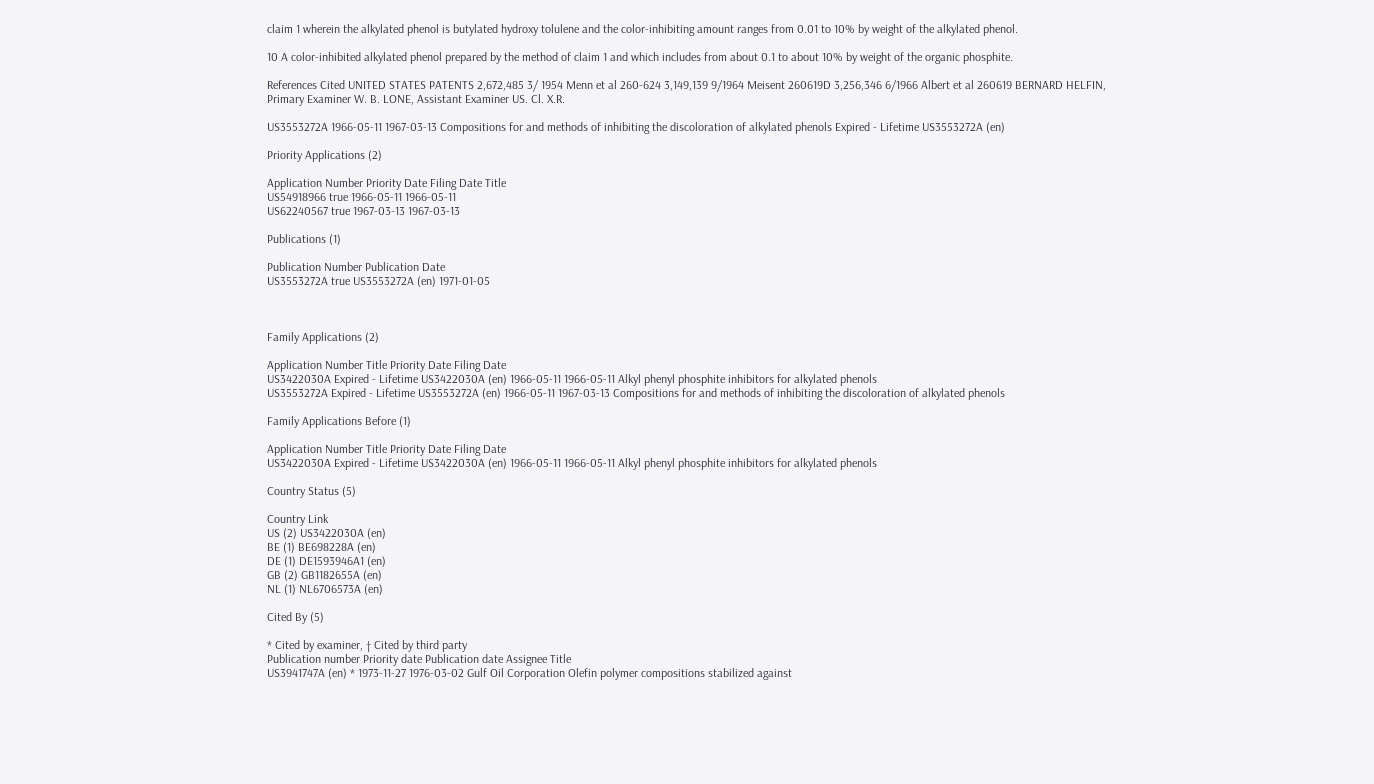claim 1 wherein the alkylated phenol is butylated hydroxy tolulene and the color-inhibiting amount ranges from 0.01 to 10% by weight of the alkylated phenol.

10 A color-inhibited alkylated phenol prepared by the method of claim 1 and which includes from about 0.1 to about 10% by weight of the organic phosphite.

References Cited UNITED STATES PATENTS 2,672,485 3/ 1954 Menn et al 260-624 3,149,139 9/1964 Meisent 260619D 3,256,346 6/1966 Albert et al 260619 BERNARD HELFIN, Primary Examiner W. B. LONE, Assistant Examiner US. Cl. X.R.

US3553272A 1966-05-11 1967-03-13 Compositions for and methods of inhibiting the discoloration of alkylated phenols Expired - Lifetime US3553272A (en)

Priority Applications (2)

Application Number Priority Date Filing Date Title
US54918966 true 1966-05-11 1966-05-11
US62240567 true 1967-03-13 1967-03-13

Publications (1)

Publication Number Publication Date
US3553272A true US3553272A (en) 1971-01-05



Family Applications (2)

Application Number Title Priority Date Filing Date
US3422030A Expired - Lifetime US3422030A (en) 1966-05-11 1966-05-11 Alkyl phenyl phosphite inhibitors for alkylated phenols
US3553272A Expired - Lifetime US3553272A (en) 1966-05-11 1967-03-13 Compositions for and methods of inhibiting the discoloration of alkylated phenols

Family Applications Before (1)

Application Number Title Priority Date Filing Date
US3422030A Expired - Lifetime US3422030A (en) 1966-05-11 1966-05-11 Alkyl phenyl phosphite inhibitors for alkylated phenols

Country Status (5)

Country Link
US (2) US3422030A (en)
BE (1) BE698228A (en)
DE (1) DE1593946A1 (en)
GB (2) GB1182655A (en)
NL (1) NL6706573A (en)

Cited By (5)

* Cited by examiner, † Cited by third party
Publication number Priority date Publication date Assignee Title
US3941747A (en) * 1973-11-27 1976-03-02 Gulf Oil Corporation Olefin polymer compositions stabilized against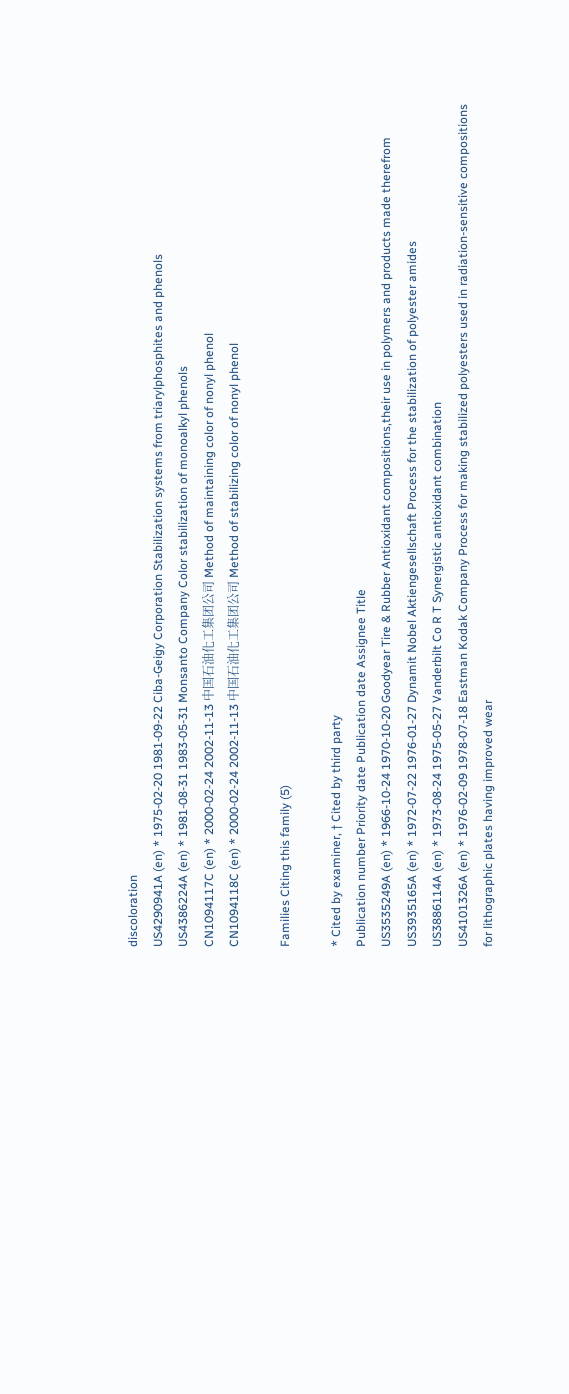discoloration
US4290941A (en) * 1975-02-20 1981-09-22 Ciba-Geigy Corporation Stabilization systems from triarylphosphites and phenols
US4386224A (en) * 1981-08-31 1983-05-31 Monsanto Company Color stabilization of monoalkyl phenols
CN1094117C (en) * 2000-02-24 2002-11-13 中国石油化工集团公司 Method of maintaining color of nonyl phenol
CN1094118C (en) * 2000-02-24 2002-11-13 中国石油化工集团公司 Method of stabilizing color of nonyl phenol

Families Citing this family (5)

* Cited by examiner, † Cited by third party
Publication number Priority date Publication date Assignee Title
US3535249A (en) * 1966-10-24 1970-10-20 Goodyear Tire & Rubber Antioxidant compositions,their use in polymers and products made therefrom
US3935165A (en) * 1972-07-22 1976-01-27 Dynamit Nobel Aktiengesellschaft Process for the stabilization of polyester amides
US3886114A (en) * 1973-08-24 1975-05-27 Vanderbilt Co R T Synergistic antioxidant combination
US4101326A (en) * 1976-02-09 1978-07-18 Eastman Kodak Company Process for making stabilized polyesters used in radiation-sensitive compositions for lithographic plates having improved wear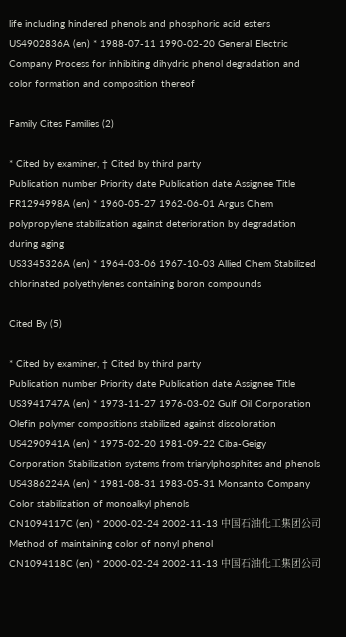life including hindered phenols and phosphoric acid esters
US4902836A (en) * 1988-07-11 1990-02-20 General Electric Company Process for inhibiting dihydric phenol degradation and color formation and composition thereof

Family Cites Families (2)

* Cited by examiner, † Cited by third party
Publication number Priority date Publication date Assignee Title
FR1294998A (en) * 1960-05-27 1962-06-01 Argus Chem polypropylene stabilization against deterioration by degradation during aging
US3345326A (en) * 1964-03-06 1967-10-03 Allied Chem Stabilized chlorinated polyethylenes containing boron compounds

Cited By (5)

* Cited by examiner, † Cited by third party
Publication number Priority date Publication date Assignee Title
US3941747A (en) * 1973-11-27 1976-03-02 Gulf Oil Corporation Olefin polymer compositions stabilized against discoloration
US4290941A (en) * 1975-02-20 1981-09-22 Ciba-Geigy Corporation Stabilization systems from triarylphosphites and phenols
US4386224A (en) * 1981-08-31 1983-05-31 Monsanto Company Color stabilization of monoalkyl phenols
CN1094117C (en) * 2000-02-24 2002-11-13 中国石油化工集团公司 Method of maintaining color of nonyl phenol
CN1094118C (en) * 2000-02-24 2002-11-13 中国石油化工集团公司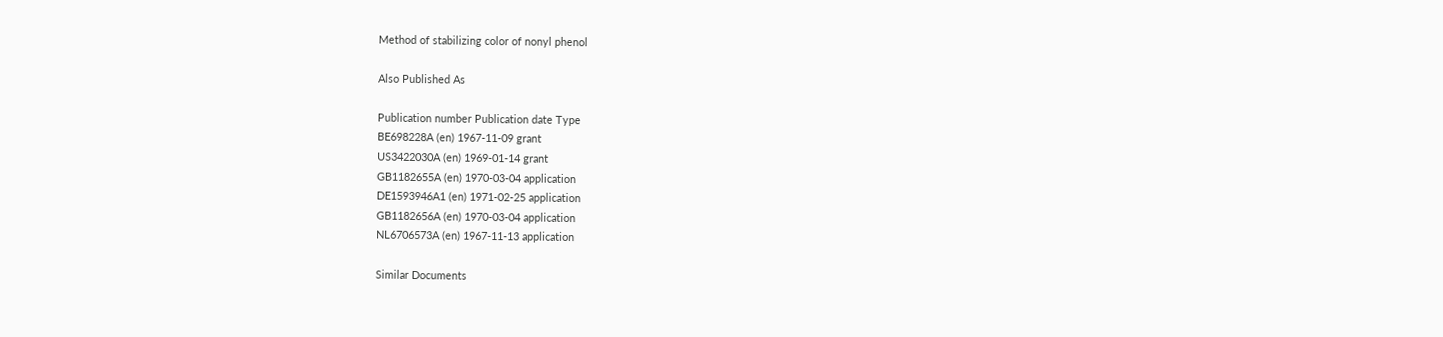Method of stabilizing color of nonyl phenol

Also Published As

Publication number Publication date Type
BE698228A (en) 1967-11-09 grant
US3422030A (en) 1969-01-14 grant
GB1182655A (en) 1970-03-04 application
DE1593946A1 (en) 1971-02-25 application
GB1182656A (en) 1970-03-04 application
NL6706573A (en) 1967-11-13 application

Similar Documents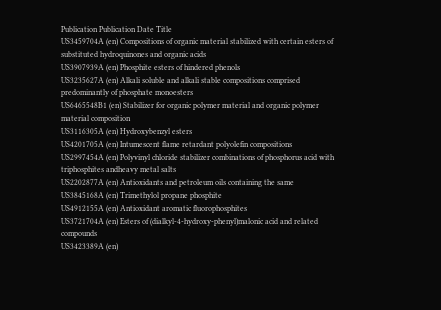Publication Publication Date Title
US3459704A (en) Compositions of organic material stabilized with certain esters of substituted hydroquinones and organic acids
US3907939A (en) Phosphite esters of hindered phenols
US3235627A (en) Alkali soluble and alkali stable compositions comprised predominantly of phosphate monoesters
US6465548B1 (en) Stabilizer for organic polymer material and organic polymer material composition
US3116305A (en) Hydroxybenzyl esters
US4201705A (en) Intumescent flame retardant polyolefin compositions
US2997454A (en) Polyvinyl chloride stabilizer combinations of phosphorus acid with triphosphites andheavy metal salts
US2202877A (en) Antioxidants and petroleum oils containing the same
US3845168A (en) Trimethylol propane phosphite
US4912155A (en) Antioxidant aromatic fluorophosphites
US3721704A (en) Esters of (dialkyl-4-hydroxy-phenyl)malonic acid and related compounds
US3423389A (en)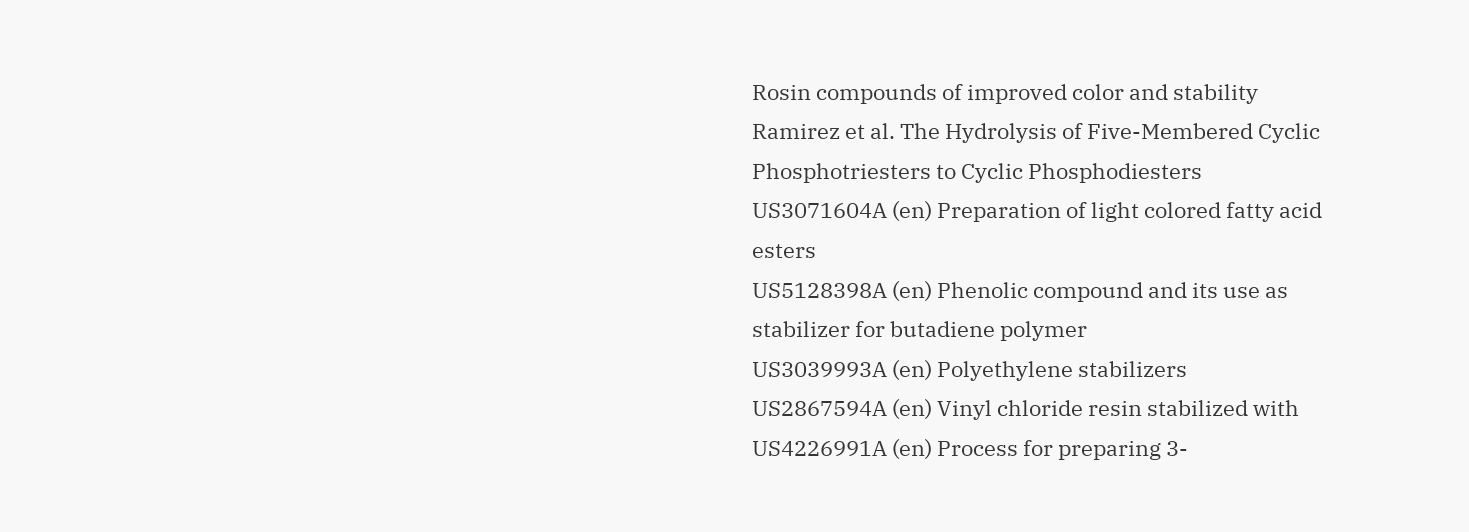Rosin compounds of improved color and stability
Ramirez et al. The Hydrolysis of Five-Membered Cyclic Phosphotriesters to Cyclic Phosphodiesters
US3071604A (en) Preparation of light colored fatty acid esters
US5128398A (en) Phenolic compound and its use as stabilizer for butadiene polymer
US3039993A (en) Polyethylene stabilizers
US2867594A (en) Vinyl chloride resin stabilized with
US4226991A (en) Process for preparing 3-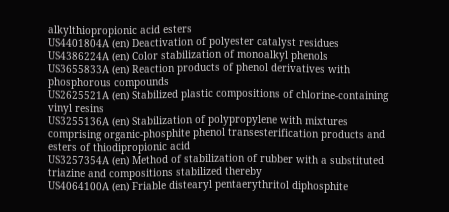alkylthiopropionic acid esters
US4401804A (en) Deactivation of polyester catalyst residues
US4386224A (en) Color stabilization of monoalkyl phenols
US3655833A (en) Reaction products of phenol derivatives with phosphorous compounds
US2625521A (en) Stabilized plastic compositions of chlorine-containing vinyl resins
US3255136A (en) Stabilization of polypropylene with mixtures comprising organic-phosphite phenol transesterification products and esters of thiodipropionic acid
US3257354A (en) Method of stabilization of rubber with a substituted triazine and compositions stabilized thereby
US4064100A (en) Friable distearyl pentaerythritol diphosphite